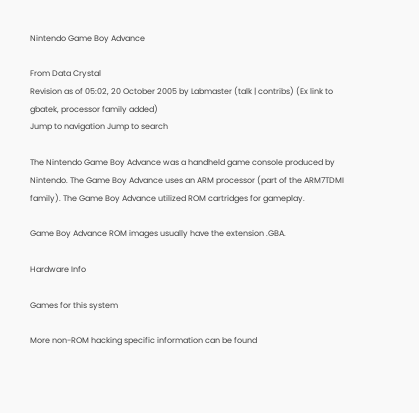Nintendo Game Boy Advance

From Data Crystal
Revision as of 05:02, 20 October 2005 by Labmaster (talk | contribs) (Ex link to gbatek, processor family added)
Jump to navigation Jump to search

The Nintendo Game Boy Advance was a handheld game console produced by Nintendo. The Game Boy Advance uses an ARM processor (part of the ARM7TDMI family). The Game Boy Advance utilized ROM cartridges for gameplay.

Game Boy Advance ROM images usually have the extension .GBA.

Hardware Info

Games for this system

More non-ROM hacking specific information can be found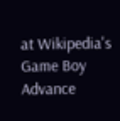at Wikipedia's Game Boy Advance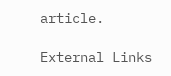article.

External Links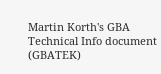Martin Korth's GBA Technical Info document (GBATEK)